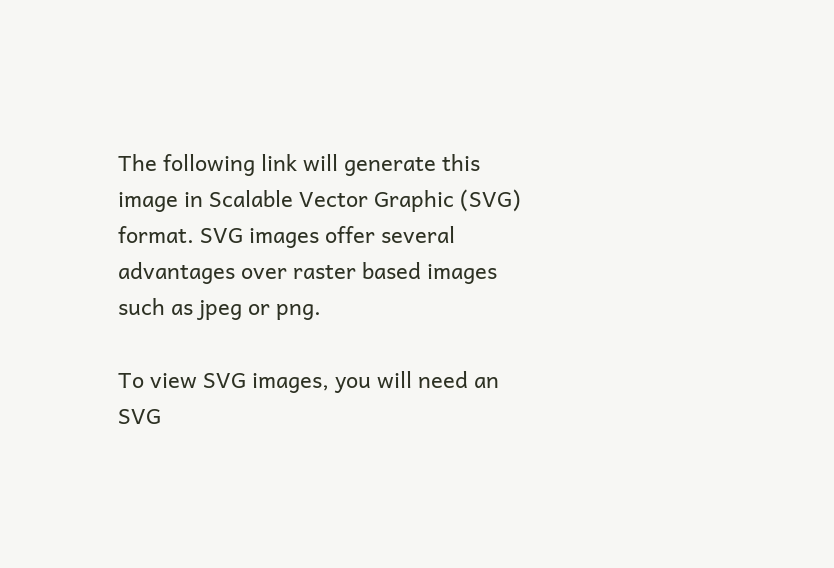The following link will generate this image in Scalable Vector Graphic (SVG) format. SVG images offer several advantages over raster based images such as jpeg or png.

To view SVG images, you will need an SVG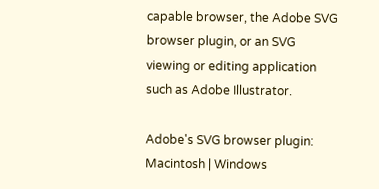capable browser, the Adobe SVG browser plugin, or an SVG viewing or editing application such as Adobe Illustrator.

Adobe's SVG browser plugin: Macintosh | Windows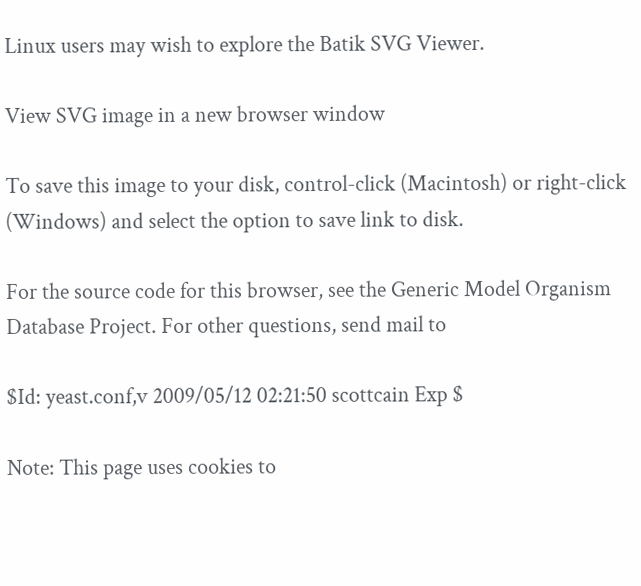Linux users may wish to explore the Batik SVG Viewer.

View SVG image in a new browser window

To save this image to your disk, control-click (Macintosh) or right-click (Windows) and select the option to save link to disk.

For the source code for this browser, see the Generic Model Organism Database Project. For other questions, send mail to

$Id: yeast.conf,v 2009/05/12 02:21:50 scottcain Exp $

Note: This page uses cookies to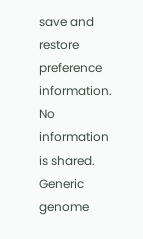save and restore preference information. No information is shared.
Generic genome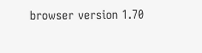browser version 1.70